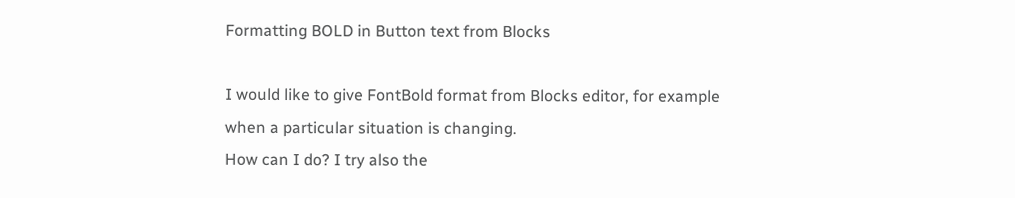Formatting BOLD in Button text from Blocks

I would like to give FontBold format from Blocks editor, for example when a particular situation is changing.
How can I do? I try also the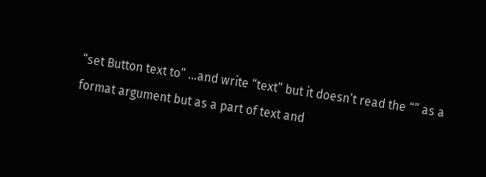“set Button text to” …and write “text” but it doesn’t read the “” as a format argument but as a part of text and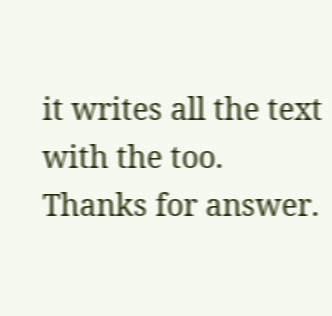it writes all the text with the too.
Thanks for answer.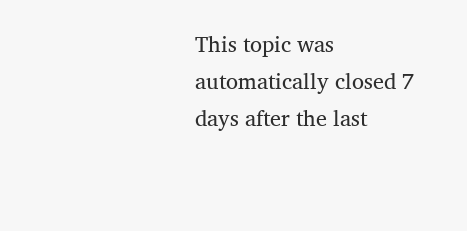This topic was automatically closed 7 days after the last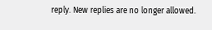reply. New replies are no longer allowed.